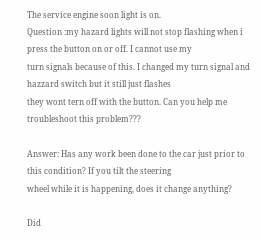The service engine soon light is on.
Question :my hazard lights will not stop flashing when i press the button on or off. I cannot use my
turn signals because of this. I changed my turn signal and hazzard switch but it still just flashes
they wont tern off with the button. Can you help me troubleshoot this problem???

Answer: Has any work been done to the car just prior to this condition? If you tilt the steering
wheel while it is happening, does it change anything?

Did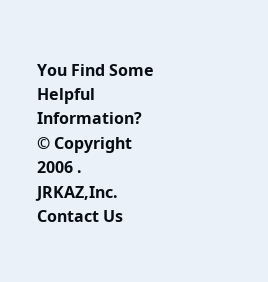You Find Some Helpful Information?
© Copyright 2006 . JRKAZ,Inc.
Contact Us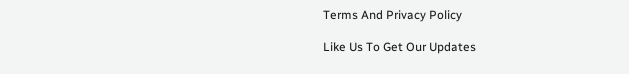Terms And Privacy Policy

Like Us To Get Our Updates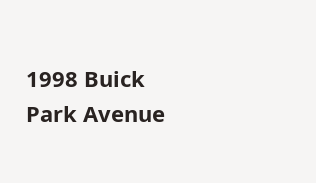1998 Buick Park Avenue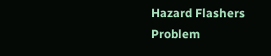Hazard Flashers Problem